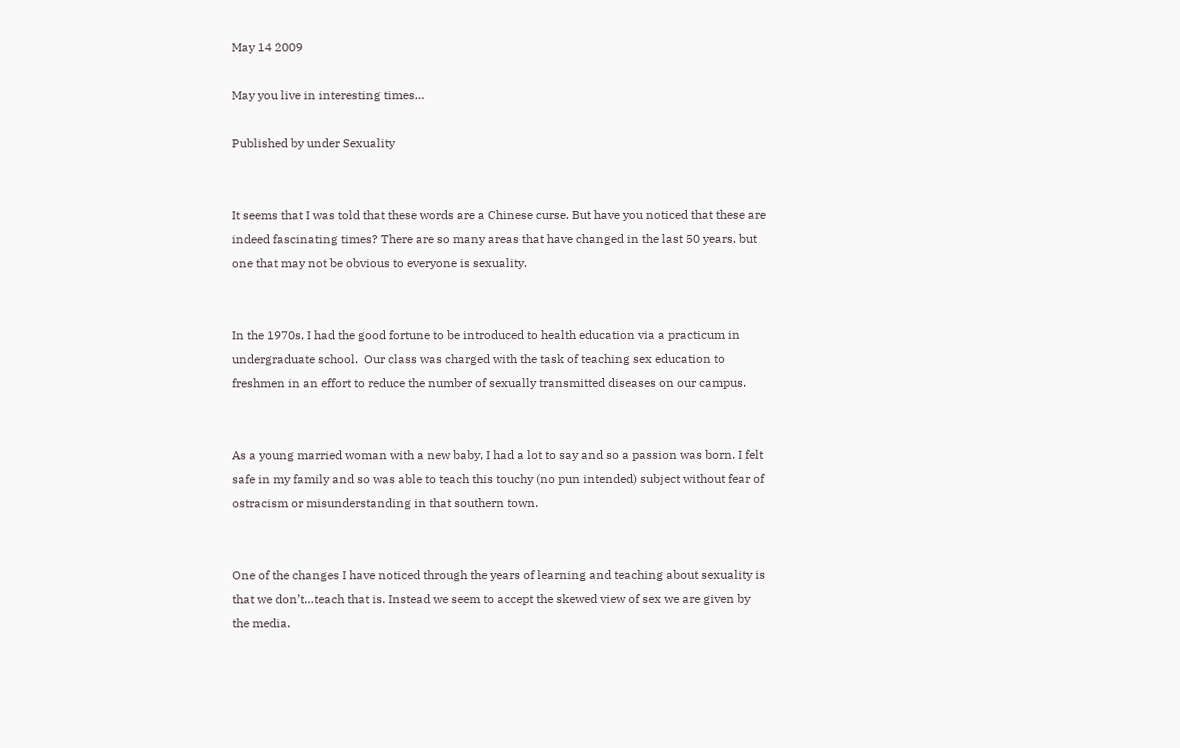May 14 2009

May you live in interesting times…

Published by under Sexuality


It seems that I was told that these words are a Chinese curse. But have you noticed that these are indeed fascinating times? There are so many areas that have changed in the last 50 years, but one that may not be obvious to everyone is sexuality.


In the 1970s, I had the good fortune to be introduced to health education via a practicum in undergraduate school.  Our class was charged with the task of teaching sex education to freshmen in an effort to reduce the number of sexually transmitted diseases on our campus.


As a young married woman with a new baby, I had a lot to say and so a passion was born. I felt safe in my family and so was able to teach this touchy (no pun intended) subject without fear of ostracism or misunderstanding in that southern town.


One of the changes I have noticed through the years of learning and teaching about sexuality is that we don’t…teach that is. Instead we seem to accept the skewed view of sex we are given by the media.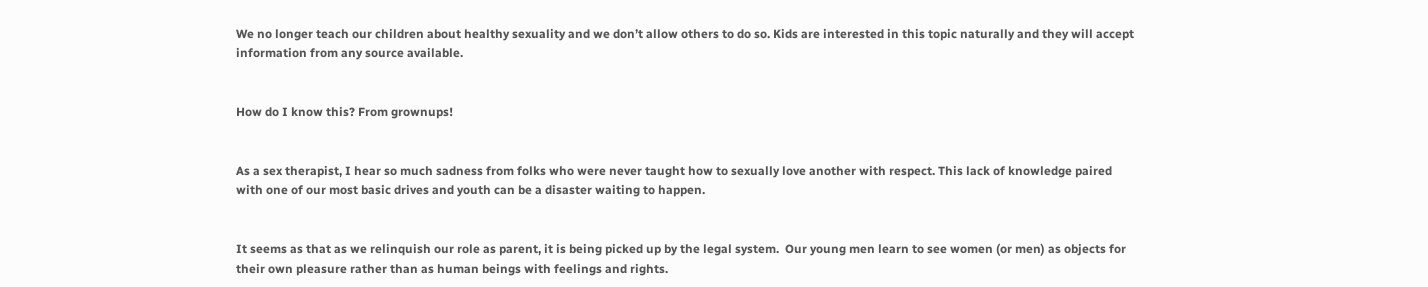We no longer teach our children about healthy sexuality and we don’t allow others to do so. Kids are interested in this topic naturally and they will accept information from any source available.


How do I know this? From grownups!


As a sex therapist, I hear so much sadness from folks who were never taught how to sexually love another with respect. This lack of knowledge paired with one of our most basic drives and youth can be a disaster waiting to happen.


It seems as that as we relinquish our role as parent, it is being picked up by the legal system.  Our young men learn to see women (or men) as objects for their own pleasure rather than as human beings with feelings and rights.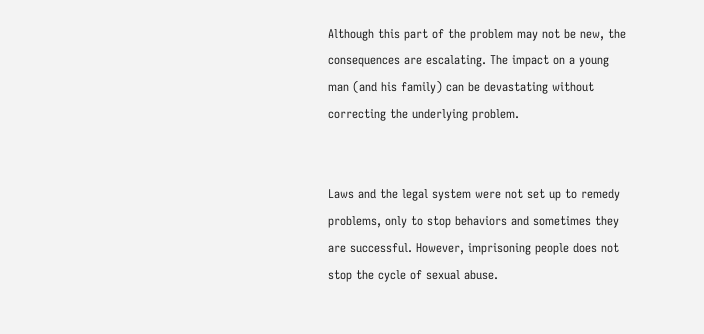Although this part of the problem may not be new, the consequences are escalating. The impact on a young man (and his family) can be devastating without correcting the underlying problem.


Laws and the legal system were not set up to remedy problems, only to stop behaviors and sometimes they are successful. However, imprisoning people does not stop the cycle of sexual abuse.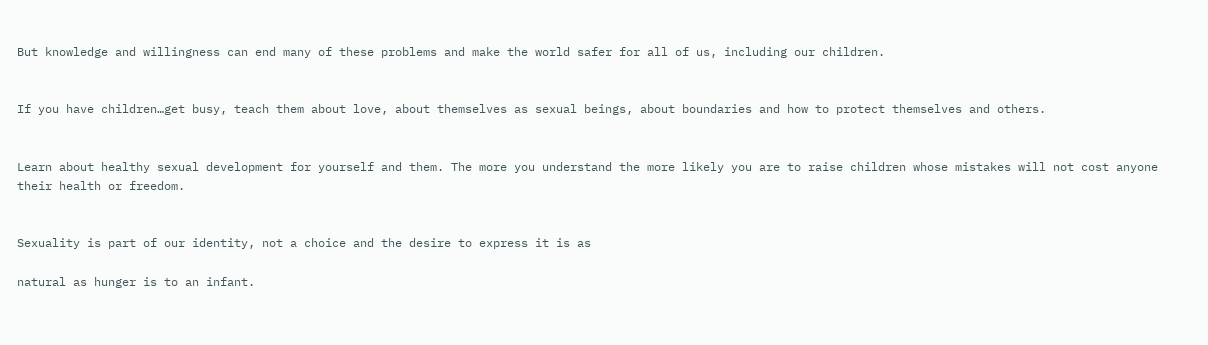But knowledge and willingness can end many of these problems and make the world safer for all of us, including our children.


If you have children…get busy, teach them about love, about themselves as sexual beings, about boundaries and how to protect themselves and others.


Learn about healthy sexual development for yourself and them. The more you understand the more likely you are to raise children whose mistakes will not cost anyone their health or freedom.


Sexuality is part of our identity, not a choice and the desire to express it is as

natural as hunger is to an infant.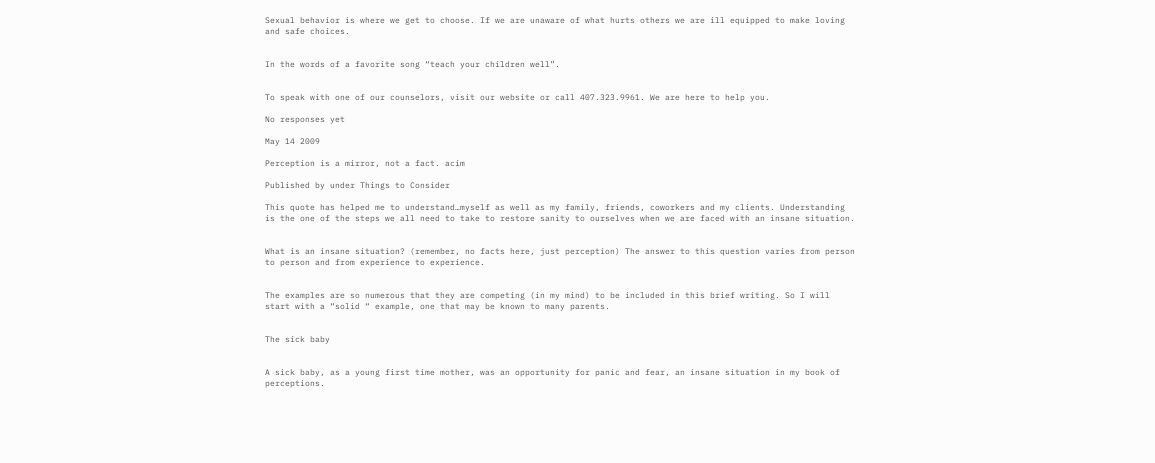Sexual behavior is where we get to choose. If we are unaware of what hurts others we are ill equipped to make loving and safe choices.


In the words of a favorite song “teach your children well”.


To speak with one of our counselors, visit our website or call 407.323.9961. We are here to help you.

No responses yet

May 14 2009

Perception is a mirror, not a fact. acim

Published by under Things to Consider

This quote has helped me to understand…myself as well as my family, friends, coworkers and my clients. Understanding is the one of the steps we all need to take to restore sanity to ourselves when we are faced with an insane situation.


What is an insane situation? (remember, no facts here, just perception) The answer to this question varies from person to person and from experience to experience.


The examples are so numerous that they are competing (in my mind) to be included in this brief writing. So I will start with a “solid “ example, one that may be known to many parents.


The sick baby


A sick baby, as a young first time mother, was an opportunity for panic and fear, an insane situation in my book of perceptions.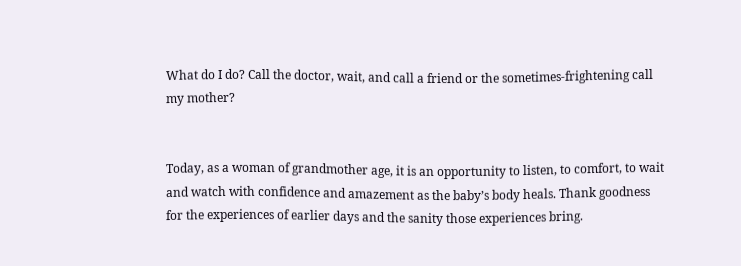What do I do? Call the doctor, wait, and call a friend or the sometimes-frightening call my mother?


Today, as a woman of grandmother age, it is an opportunity to listen, to comfort, to wait and watch with confidence and amazement as the baby’s body heals. Thank goodness for the experiences of earlier days and the sanity those experiences bring.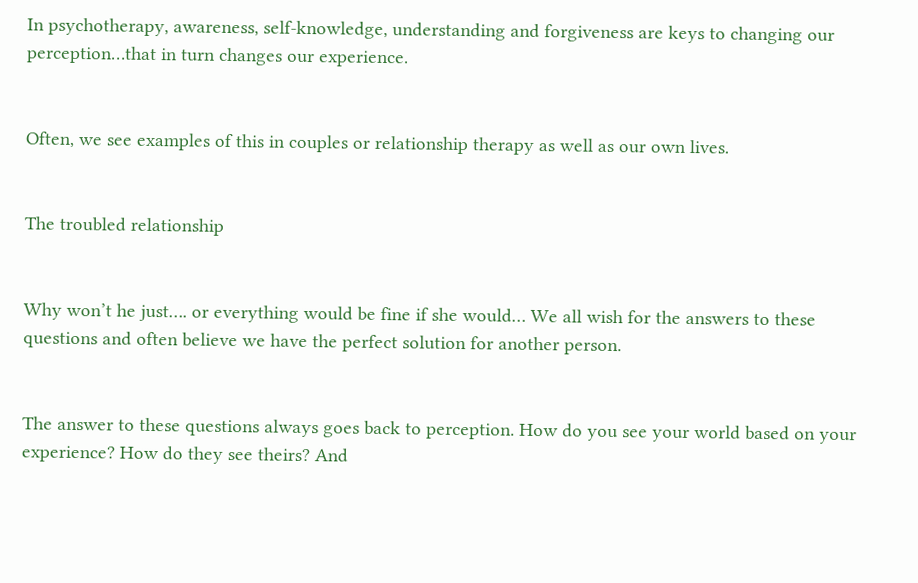In psychotherapy, awareness, self-knowledge, understanding and forgiveness are keys to changing our perception…that in turn changes our experience.


Often, we see examples of this in couples or relationship therapy as well as our own lives.


The troubled relationship


Why won’t he just…. or everything would be fine if she would… We all wish for the answers to these questions and often believe we have the perfect solution for another person.


The answer to these questions always goes back to perception. How do you see your world based on your experience? How do they see theirs? And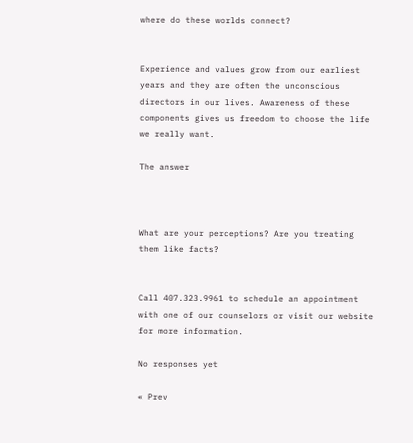where do these worlds connect?


Experience and values grow from our earliest years and they are often the unconscious directors in our lives. Awareness of these components gives us freedom to choose the life we really want.

The answer



What are your perceptions? Are you treating them like facts?


Call 407.323.9961 to schedule an appointment with one of our counselors or visit our website for more information.

No responses yet

« Prev